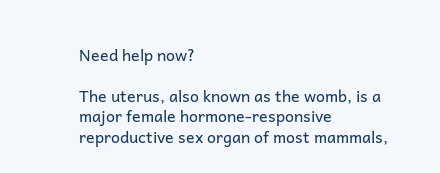Need help now?

The uterus, also known as the womb, is a major female hormone-responsive reproductive sex organ of most mammals,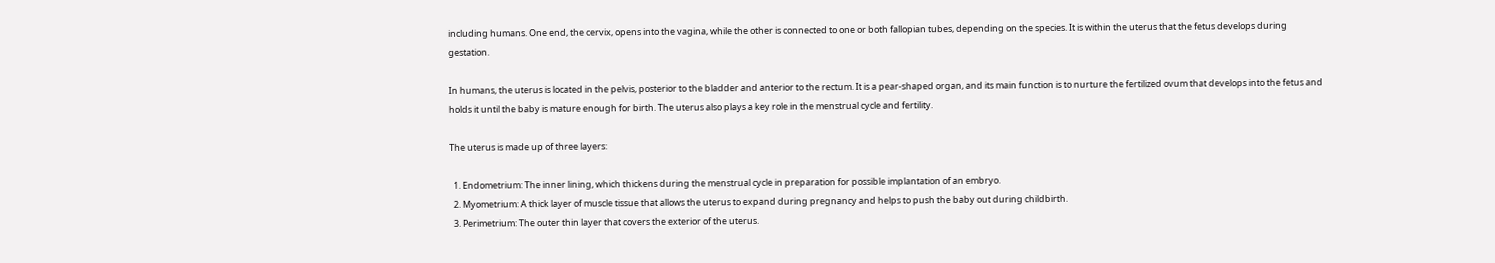including humans. One end, the cervix, opens into the vagina, while the other is connected to one or both fallopian tubes, depending on the species. It is within the uterus that the fetus develops during gestation.

In humans, the uterus is located in the pelvis, posterior to the bladder and anterior to the rectum. It is a pear-shaped organ, and its main function is to nurture the fertilized ovum that develops into the fetus and holds it until the baby is mature enough for birth. The uterus also plays a key role in the menstrual cycle and fertility.

The uterus is made up of three layers:

  1. Endometrium: The inner lining, which thickens during the menstrual cycle in preparation for possible implantation of an embryo.
  2. Myometrium: A thick layer of muscle tissue that allows the uterus to expand during pregnancy and helps to push the baby out during childbirth.
  3. Perimetrium: The outer thin layer that covers the exterior of the uterus.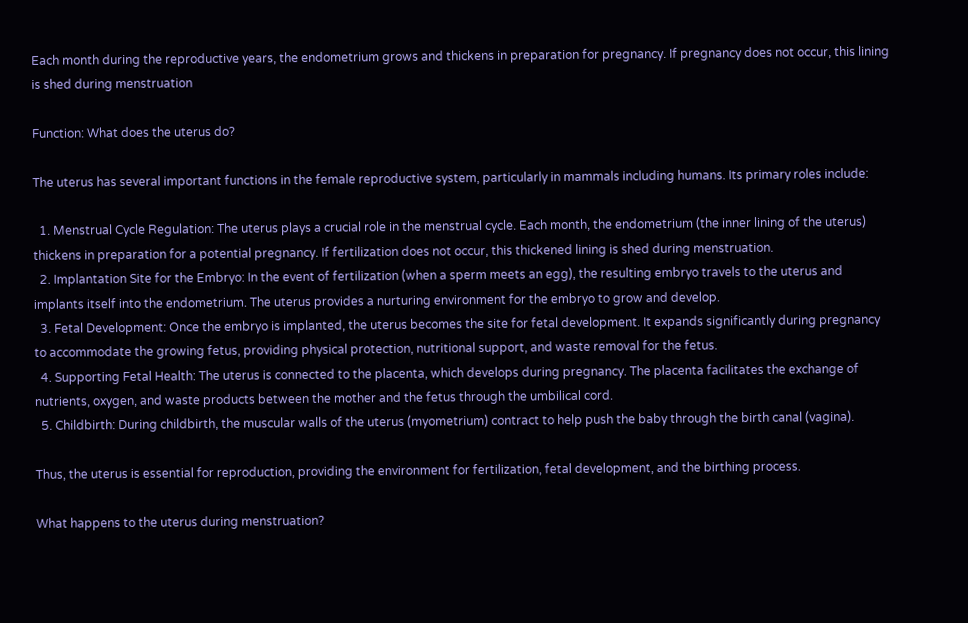Each month during the reproductive years, the endometrium grows and thickens in preparation for pregnancy. If pregnancy does not occur, this lining is shed during menstruation

Function: What does the uterus do?

The uterus has several important functions in the female reproductive system, particularly in mammals including humans. Its primary roles include:

  1. Menstrual Cycle Regulation: The uterus plays a crucial role in the menstrual cycle. Each month, the endometrium (the inner lining of the uterus) thickens in preparation for a potential pregnancy. If fertilization does not occur, this thickened lining is shed during menstruation.
  2. Implantation Site for the Embryo: In the event of fertilization (when a sperm meets an egg), the resulting embryo travels to the uterus and implants itself into the endometrium. The uterus provides a nurturing environment for the embryo to grow and develop.
  3. Fetal Development: Once the embryo is implanted, the uterus becomes the site for fetal development. It expands significantly during pregnancy to accommodate the growing fetus, providing physical protection, nutritional support, and waste removal for the fetus.
  4. Supporting Fetal Health: The uterus is connected to the placenta, which develops during pregnancy. The placenta facilitates the exchange of nutrients, oxygen, and waste products between the mother and the fetus through the umbilical cord.
  5. Childbirth: During childbirth, the muscular walls of the uterus (myometrium) contract to help push the baby through the birth canal (vagina).

Thus, the uterus is essential for reproduction, providing the environment for fertilization, fetal development, and the birthing process.

What happens to the uterus during menstruation?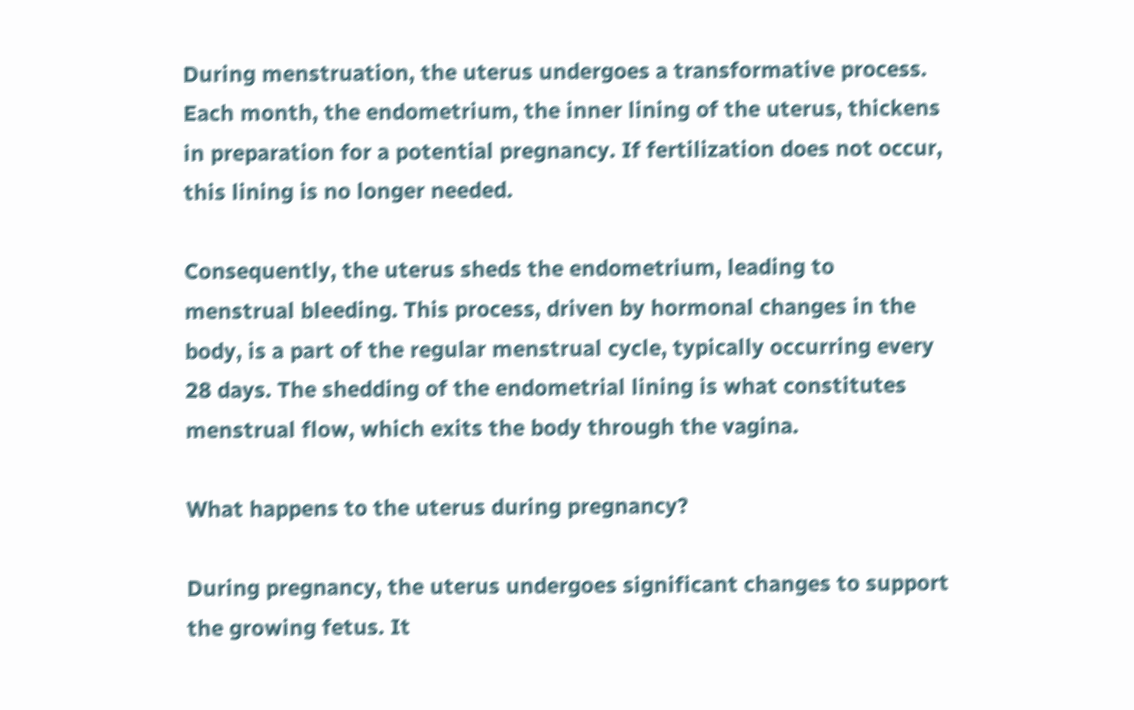During menstruation, the uterus undergoes a transformative process. Each month, the endometrium, the inner lining of the uterus, thickens in preparation for a potential pregnancy. If fertilization does not occur, this lining is no longer needed.

Consequently, the uterus sheds the endometrium, leading to menstrual bleeding. This process, driven by hormonal changes in the body, is a part of the regular menstrual cycle, typically occurring every 28 days. The shedding of the endometrial lining is what constitutes menstrual flow, which exits the body through the vagina.

What happens to the uterus during pregnancy?

During pregnancy, the uterus undergoes significant changes to support the growing fetus. It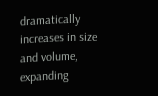dramatically increases in size and volume, expanding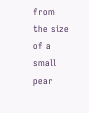from the size of a small pear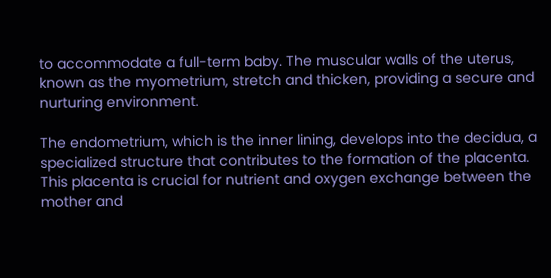to accommodate a full-term baby. The muscular walls of the uterus, known as the myometrium, stretch and thicken, providing a secure and nurturing environment.

The endometrium, which is the inner lining, develops into the decidua, a specialized structure that contributes to the formation of the placenta. This placenta is crucial for nutrient and oxygen exchange between the mother and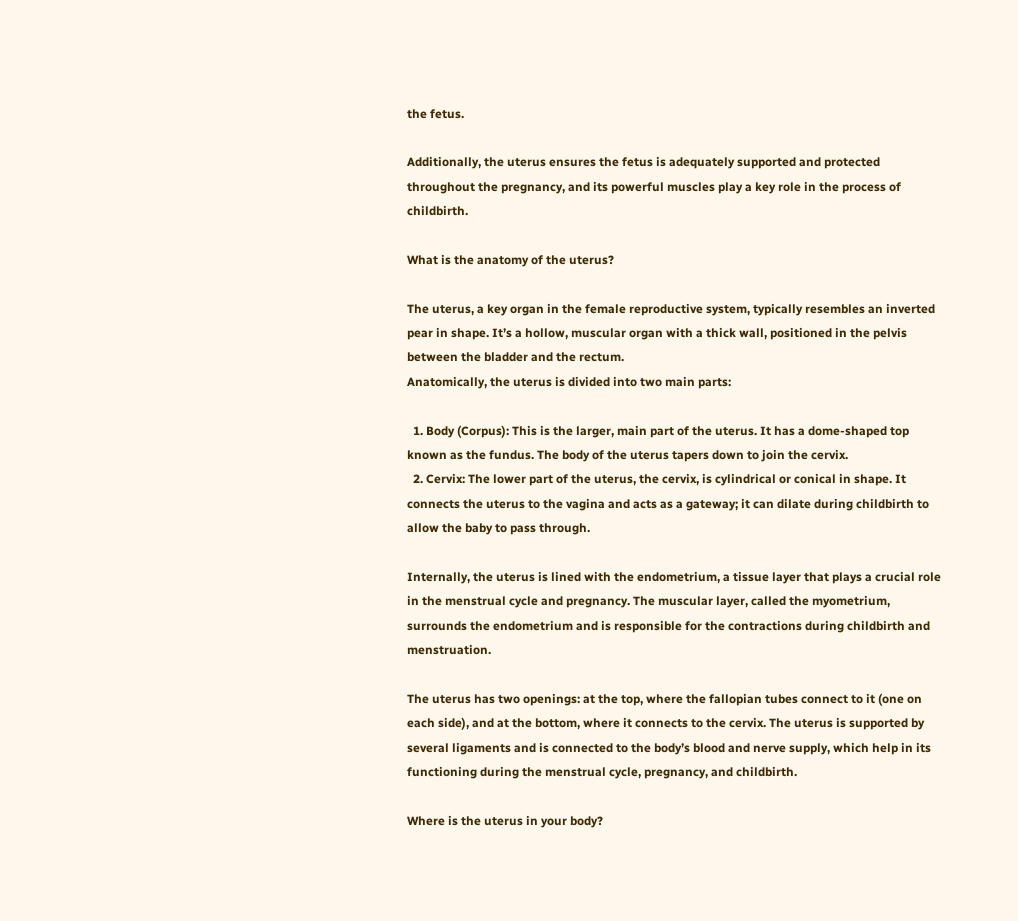the fetus.

Additionally, the uterus ensures the fetus is adequately supported and protected throughout the pregnancy, and its powerful muscles play a key role in the process of childbirth.

What is the anatomy of the uterus?

The uterus, a key organ in the female reproductive system, typically resembles an inverted pear in shape. It’s a hollow, muscular organ with a thick wall, positioned in the pelvis between the bladder and the rectum.
Anatomically, the uterus is divided into two main parts:

  1. Body (Corpus): This is the larger, main part of the uterus. It has a dome-shaped top known as the fundus. The body of the uterus tapers down to join the cervix.
  2. Cervix: The lower part of the uterus, the cervix, is cylindrical or conical in shape. It connects the uterus to the vagina and acts as a gateway; it can dilate during childbirth to allow the baby to pass through.

Internally, the uterus is lined with the endometrium, a tissue layer that plays a crucial role in the menstrual cycle and pregnancy. The muscular layer, called the myometrium, surrounds the endometrium and is responsible for the contractions during childbirth and menstruation.

The uterus has two openings: at the top, where the fallopian tubes connect to it (one on each side), and at the bottom, where it connects to the cervix. The uterus is supported by several ligaments and is connected to the body’s blood and nerve supply, which help in its functioning during the menstrual cycle, pregnancy, and childbirth.

Where is the uterus in your body?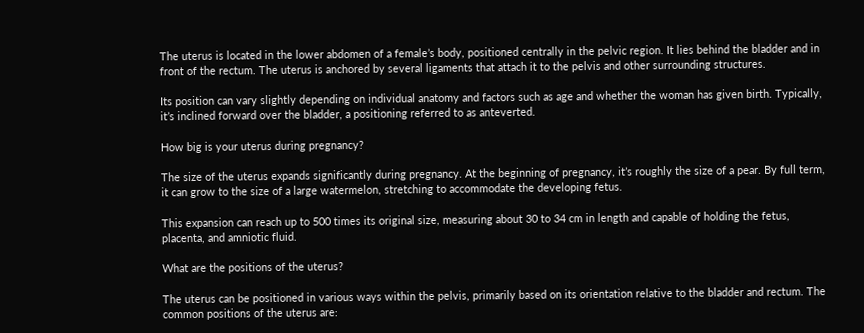The uterus is located in the lower abdomen of a female’s body, positioned centrally in the pelvic region. It lies behind the bladder and in front of the rectum. The uterus is anchored by several ligaments that attach it to the pelvis and other surrounding structures.

Its position can vary slightly depending on individual anatomy and factors such as age and whether the woman has given birth. Typically, it’s inclined forward over the bladder, a positioning referred to as anteverted.

How big is your uterus during pregnancy?

The size of the uterus expands significantly during pregnancy. At the beginning of pregnancy, it’s roughly the size of a pear. By full term, it can grow to the size of a large watermelon, stretching to accommodate the developing fetus.

This expansion can reach up to 500 times its original size, measuring about 30 to 34 cm in length and capable of holding the fetus, placenta, and amniotic fluid.

What are the positions of the uterus?

The uterus can be positioned in various ways within the pelvis, primarily based on its orientation relative to the bladder and rectum. The common positions of the uterus are: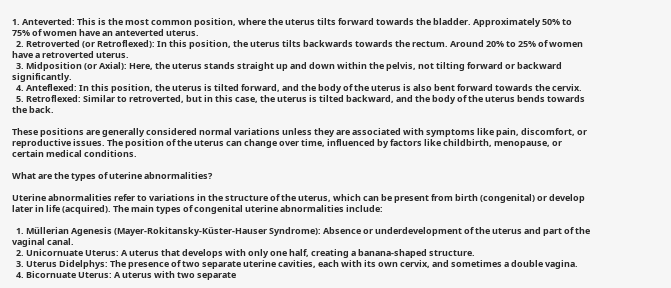1. Anteverted: This is the most common position, where the uterus tilts forward towards the bladder. Approximately 50% to 75% of women have an anteverted uterus.
  2. Retroverted (or Retroflexed): In this position, the uterus tilts backwards towards the rectum. Around 20% to 25% of women have a retroverted uterus.
  3. Midposition (or Axial): Here, the uterus stands straight up and down within the pelvis, not tilting forward or backward significantly.
  4. Anteflexed: In this position, the uterus is tilted forward, and the body of the uterus is also bent forward towards the cervix.
  5. Retroflexed: Similar to retroverted, but in this case, the uterus is tilted backward, and the body of the uterus bends towards the back.

These positions are generally considered normal variations unless they are associated with symptoms like pain, discomfort, or reproductive issues. The position of the uterus can change over time, influenced by factors like childbirth, menopause, or certain medical conditions.

What are the types of uterine abnormalities?

Uterine abnormalities refer to variations in the structure of the uterus, which can be present from birth (congenital) or develop later in life (acquired). The main types of congenital uterine abnormalities include:

  1. Müllerian Agenesis (Mayer-Rokitansky-Küster-Hauser Syndrome): Absence or underdevelopment of the uterus and part of the vaginal canal.
  2. Unicornuate Uterus: A uterus that develops with only one half, creating a banana-shaped structure.
  3. Uterus Didelphys: The presence of two separate uterine cavities, each with its own cervix, and sometimes a double vagina.
  4. Bicornuate Uterus: A uterus with two separate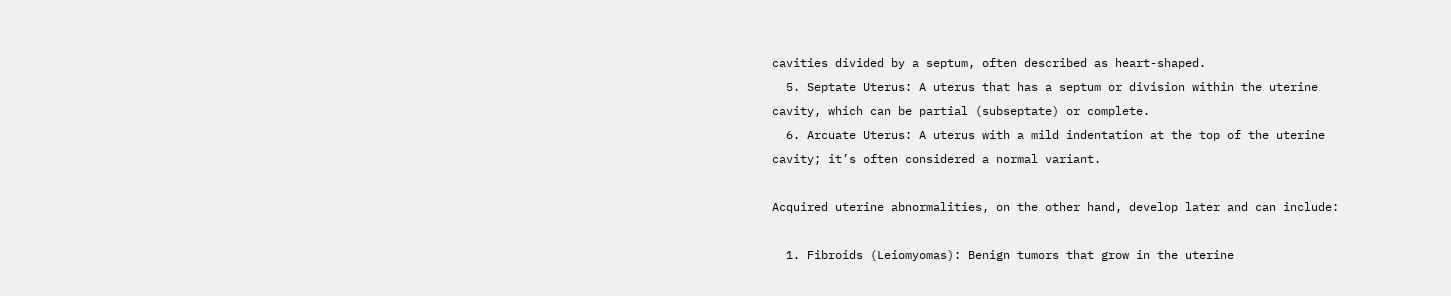cavities divided by a septum, often described as heart-shaped.
  5. Septate Uterus: A uterus that has a septum or division within the uterine cavity, which can be partial (subseptate) or complete.
  6. Arcuate Uterus: A uterus with a mild indentation at the top of the uterine cavity; it’s often considered a normal variant.

Acquired uterine abnormalities, on the other hand, develop later and can include:

  1. Fibroids (Leiomyomas): Benign tumors that grow in the uterine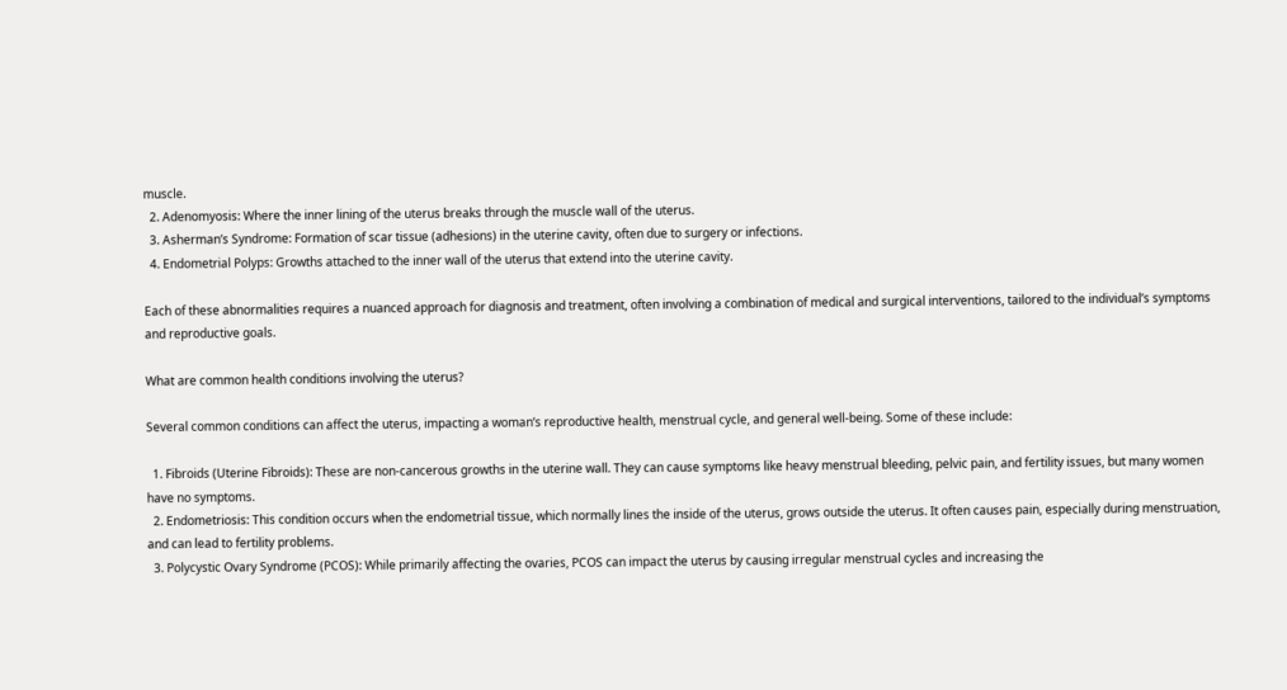muscle.
  2. Adenomyosis: Where the inner lining of the uterus breaks through the muscle wall of the uterus.
  3. Asherman’s Syndrome: Formation of scar tissue (adhesions) in the uterine cavity, often due to surgery or infections.
  4. Endometrial Polyps: Growths attached to the inner wall of the uterus that extend into the uterine cavity.

Each of these abnormalities requires a nuanced approach for diagnosis and treatment, often involving a combination of medical and surgical interventions, tailored to the individual’s symptoms and reproductive goals.

What are common health conditions involving the uterus?

Several common conditions can affect the uterus, impacting a woman’s reproductive health, menstrual cycle, and general well-being. Some of these include:

  1. Fibroids (Uterine Fibroids): These are non-cancerous growths in the uterine wall. They can cause symptoms like heavy menstrual bleeding, pelvic pain, and fertility issues, but many women have no symptoms.
  2. Endometriosis: This condition occurs when the endometrial tissue, which normally lines the inside of the uterus, grows outside the uterus. It often causes pain, especially during menstruation, and can lead to fertility problems.
  3. Polycystic Ovary Syndrome (PCOS): While primarily affecting the ovaries, PCOS can impact the uterus by causing irregular menstrual cycles and increasing the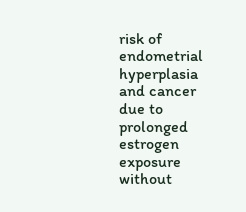risk of endometrial hyperplasia and cancer due to prolonged estrogen exposure without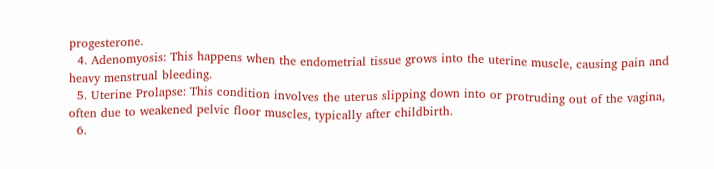progesterone.
  4. Adenomyosis: This happens when the endometrial tissue grows into the uterine muscle, causing pain and heavy menstrual bleeding.
  5. Uterine Prolapse: This condition involves the uterus slipping down into or protruding out of the vagina, often due to weakened pelvic floor muscles, typically after childbirth.
  6.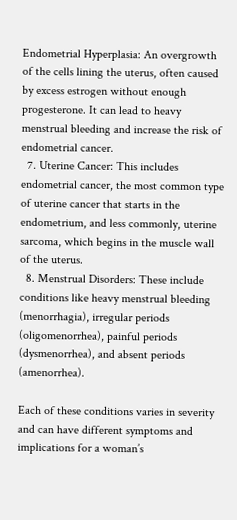Endometrial Hyperplasia: An overgrowth of the cells lining the uterus, often caused by excess estrogen without enough progesterone. It can lead to heavy menstrual bleeding and increase the risk of endometrial cancer.
  7. Uterine Cancer: This includes endometrial cancer, the most common type of uterine cancer that starts in the endometrium, and less commonly, uterine sarcoma, which begins in the muscle wall of the uterus.
  8. Menstrual Disorders: These include conditions like heavy menstrual bleeding (menorrhagia), irregular periods (oligomenorrhea), painful periods (dysmenorrhea), and absent periods (amenorrhea).

Each of these conditions varies in severity and can have different symptoms and implications for a woman’s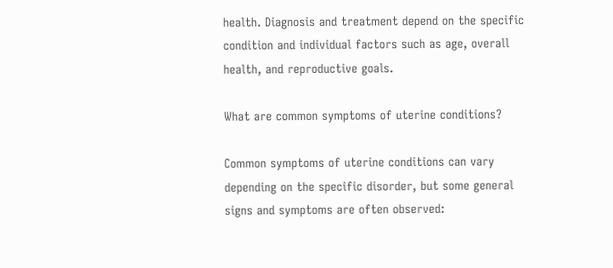health. Diagnosis and treatment depend on the specific condition and individual factors such as age, overall health, and reproductive goals.

What are common symptoms of uterine conditions?

Common symptoms of uterine conditions can vary depending on the specific disorder, but some general signs and symptoms are often observed: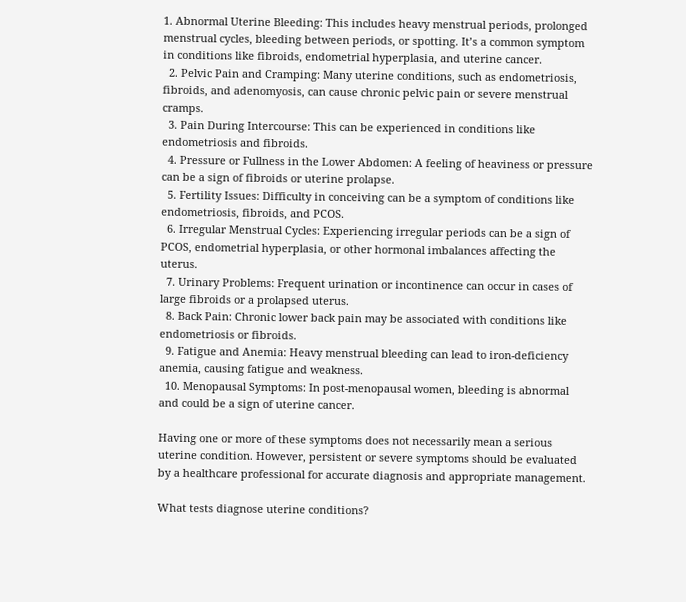1. Abnormal Uterine Bleeding: This includes heavy menstrual periods, prolonged menstrual cycles, bleeding between periods, or spotting. It’s a common symptom in conditions like fibroids, endometrial hyperplasia, and uterine cancer.
  2. Pelvic Pain and Cramping: Many uterine conditions, such as endometriosis, fibroids, and adenomyosis, can cause chronic pelvic pain or severe menstrual cramps.
  3. Pain During Intercourse: This can be experienced in conditions like endometriosis and fibroids.
  4. Pressure or Fullness in the Lower Abdomen: A feeling of heaviness or pressure can be a sign of fibroids or uterine prolapse.
  5. Fertility Issues: Difficulty in conceiving can be a symptom of conditions like endometriosis, fibroids, and PCOS.
  6. Irregular Menstrual Cycles: Experiencing irregular periods can be a sign of PCOS, endometrial hyperplasia, or other hormonal imbalances affecting the uterus.
  7. Urinary Problems: Frequent urination or incontinence can occur in cases of large fibroids or a prolapsed uterus.
  8. Back Pain: Chronic lower back pain may be associated with conditions like endometriosis or fibroids.
  9. Fatigue and Anemia: Heavy menstrual bleeding can lead to iron-deficiency anemia, causing fatigue and weakness.
  10. Menopausal Symptoms: In post-menopausal women, bleeding is abnormal and could be a sign of uterine cancer.

Having one or more of these symptoms does not necessarily mean a serious uterine condition. However, persistent or severe symptoms should be evaluated by a healthcare professional for accurate diagnosis and appropriate management.

What tests diagnose uterine conditions?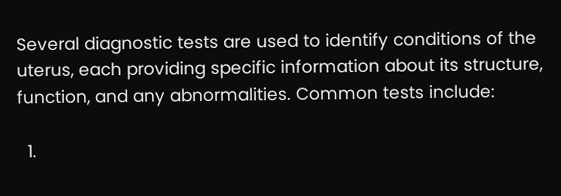Several diagnostic tests are used to identify conditions of the uterus, each providing specific information about its structure, function, and any abnormalities. Common tests include:

  1.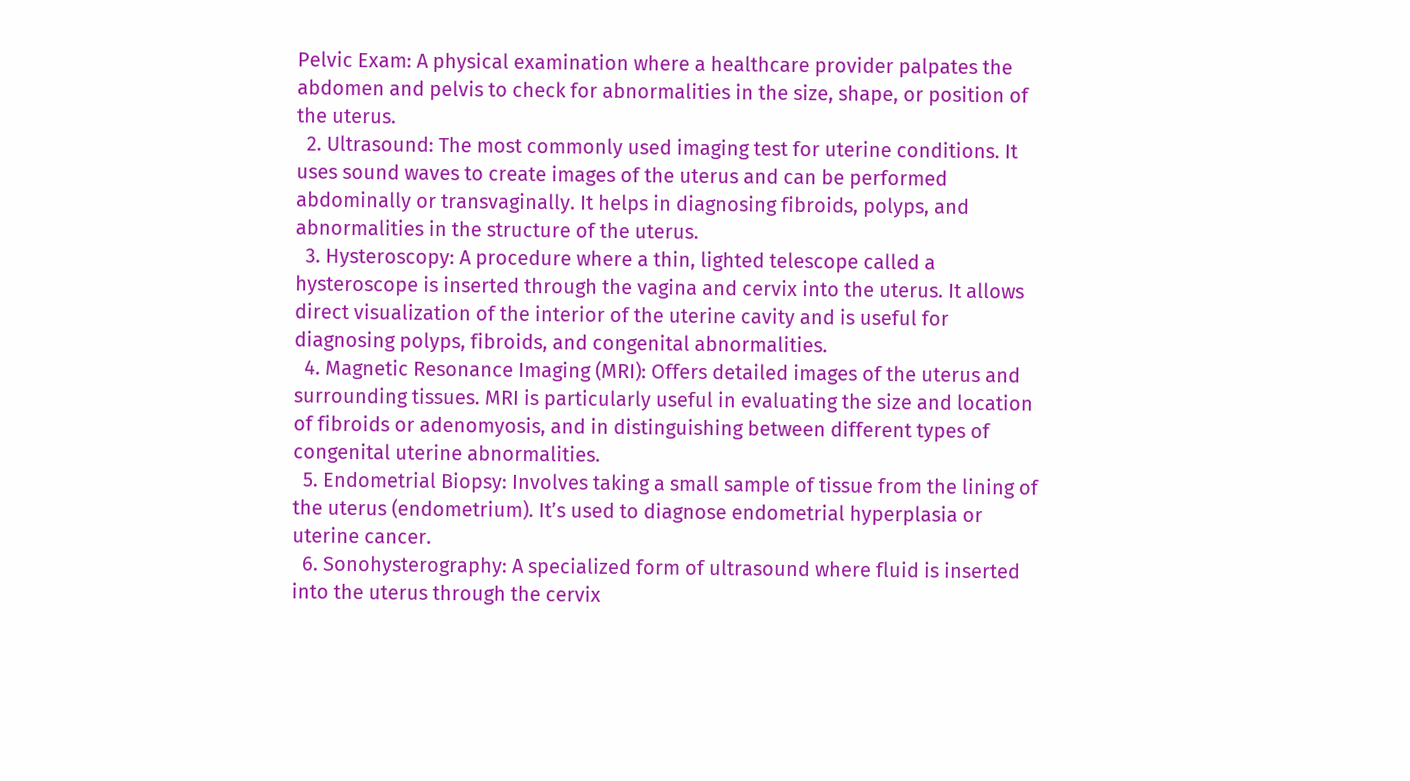Pelvic Exam: A physical examination where a healthcare provider palpates the abdomen and pelvis to check for abnormalities in the size, shape, or position of the uterus.
  2. Ultrasound: The most commonly used imaging test for uterine conditions. It uses sound waves to create images of the uterus and can be performed abdominally or transvaginally. It helps in diagnosing fibroids, polyps, and abnormalities in the structure of the uterus.
  3. Hysteroscopy: A procedure where a thin, lighted telescope called a hysteroscope is inserted through the vagina and cervix into the uterus. It allows direct visualization of the interior of the uterine cavity and is useful for diagnosing polyps, fibroids, and congenital abnormalities.
  4. Magnetic Resonance Imaging (MRI): Offers detailed images of the uterus and surrounding tissues. MRI is particularly useful in evaluating the size and location of fibroids or adenomyosis, and in distinguishing between different types of congenital uterine abnormalities.
  5. Endometrial Biopsy: Involves taking a small sample of tissue from the lining of the uterus (endometrium). It’s used to diagnose endometrial hyperplasia or uterine cancer.
  6. Sonohysterography: A specialized form of ultrasound where fluid is inserted into the uterus through the cervix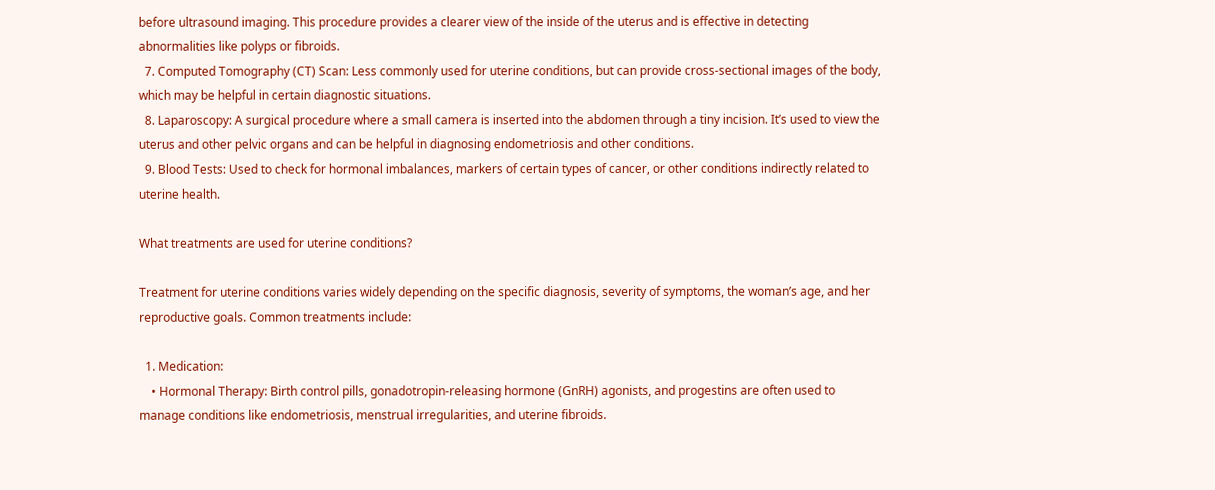before ultrasound imaging. This procedure provides a clearer view of the inside of the uterus and is effective in detecting abnormalities like polyps or fibroids.
  7. Computed Tomography (CT) Scan: Less commonly used for uterine conditions, but can provide cross-sectional images of the body, which may be helpful in certain diagnostic situations.
  8. Laparoscopy: A surgical procedure where a small camera is inserted into the abdomen through a tiny incision. It’s used to view the uterus and other pelvic organs and can be helpful in diagnosing endometriosis and other conditions.
  9. Blood Tests: Used to check for hormonal imbalances, markers of certain types of cancer, or other conditions indirectly related to uterine health.

What treatments are used for uterine conditions?

Treatment for uterine conditions varies widely depending on the specific diagnosis, severity of symptoms, the woman’s age, and her reproductive goals. Common treatments include:

  1. Medication:
    • Hormonal Therapy: Birth control pills, gonadotropin-releasing hormone (GnRH) agonists, and progestins are often used to manage conditions like endometriosis, menstrual irregularities, and uterine fibroids.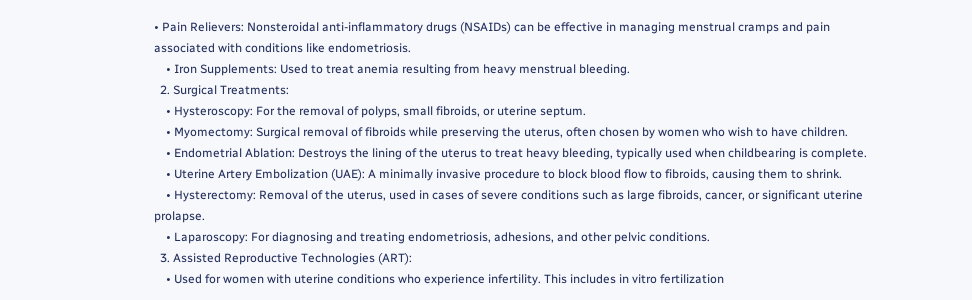• Pain Relievers: Nonsteroidal anti-inflammatory drugs (NSAIDs) can be effective in managing menstrual cramps and pain associated with conditions like endometriosis.
    • Iron Supplements: Used to treat anemia resulting from heavy menstrual bleeding.
  2. Surgical Treatments:
    • Hysteroscopy: For the removal of polyps, small fibroids, or uterine septum.
    • Myomectomy: Surgical removal of fibroids while preserving the uterus, often chosen by women who wish to have children.
    • Endometrial Ablation: Destroys the lining of the uterus to treat heavy bleeding, typically used when childbearing is complete.
    • Uterine Artery Embolization (UAE): A minimally invasive procedure to block blood flow to fibroids, causing them to shrink.
    • Hysterectomy: Removal of the uterus, used in cases of severe conditions such as large fibroids, cancer, or significant uterine prolapse.
    • Laparoscopy: For diagnosing and treating endometriosis, adhesions, and other pelvic conditions.
  3. Assisted Reproductive Technologies (ART):
    • Used for women with uterine conditions who experience infertility. This includes in vitro fertilization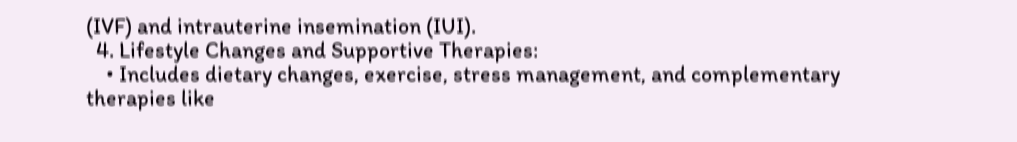(IVF) and intrauterine insemination (IUI).
  4. Lifestyle Changes and Supportive Therapies:
    • Includes dietary changes, exercise, stress management, and complementary therapies like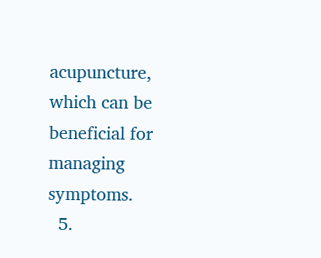acupuncture, which can be beneficial for managing symptoms.
  5.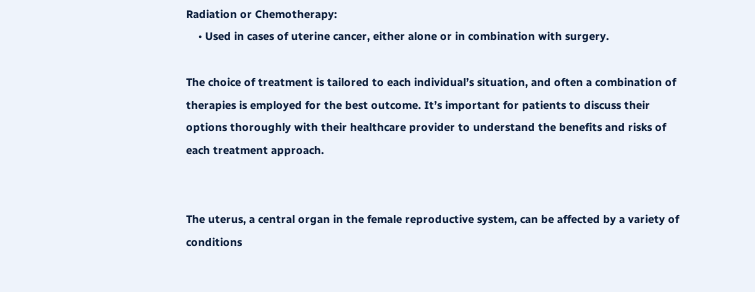Radiation or Chemotherapy:
    • Used in cases of uterine cancer, either alone or in combination with surgery.

The choice of treatment is tailored to each individual’s situation, and often a combination of therapies is employed for the best outcome. It’s important for patients to discuss their options thoroughly with their healthcare provider to understand the benefits and risks of each treatment approach.


The uterus, a central organ in the female reproductive system, can be affected by a variety of conditions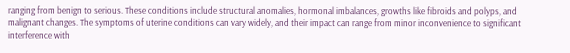ranging from benign to serious. These conditions include structural anomalies, hormonal imbalances, growths like fibroids and polyps, and malignant changes. The symptoms of uterine conditions can vary widely, and their impact can range from minor inconvenience to significant interference with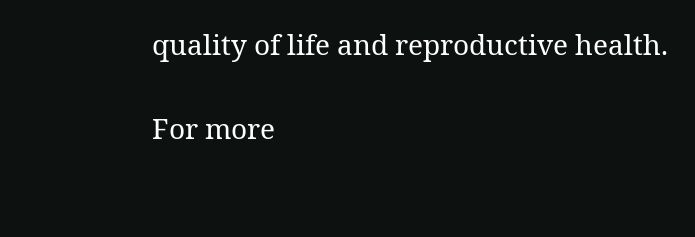quality of life and reproductive health.

For more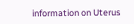information on Uterus